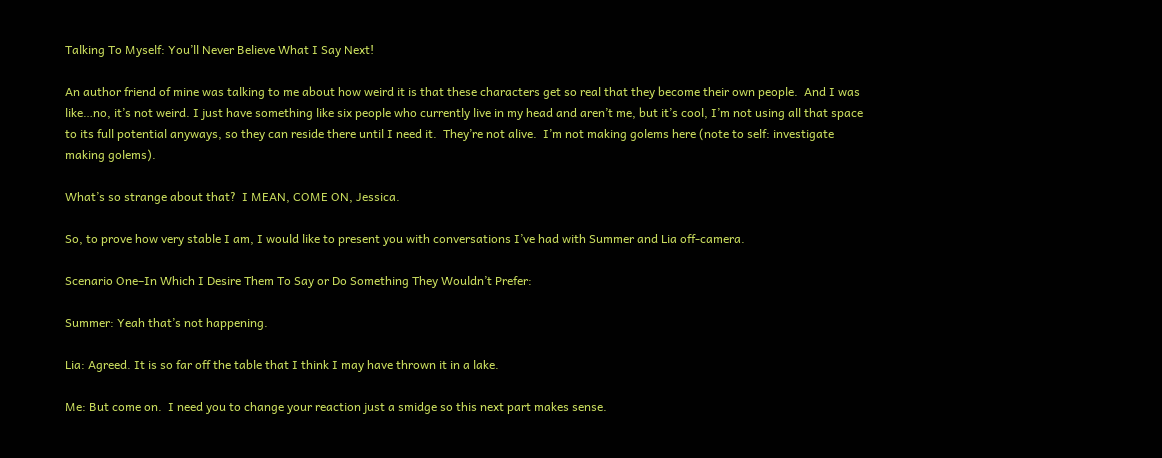Talking To Myself: You’ll Never Believe What I Say Next!

An author friend of mine was talking to me about how weird it is that these characters get so real that they become their own people.  And I was like…no, it’s not weird. I just have something like six people who currently live in my head and aren’t me, but it’s cool, I’m not using all that space to its full potential anyways, so they can reside there until I need it.  They’re not alive.  I’m not making golems here (note to self: investigate making golems).

What’s so strange about that?  I MEAN, COME ON, Jessica.

So, to prove how very stable I am, I would like to present you with conversations I’ve had with Summer and Lia off-camera.

Scenario One–In Which I Desire Them To Say or Do Something They Wouldn’t Prefer:

Summer: Yeah that’s not happening.

Lia: Agreed. It is so far off the table that I think I may have thrown it in a lake.

Me: But come on.  I need you to change your reaction just a smidge so this next part makes sense.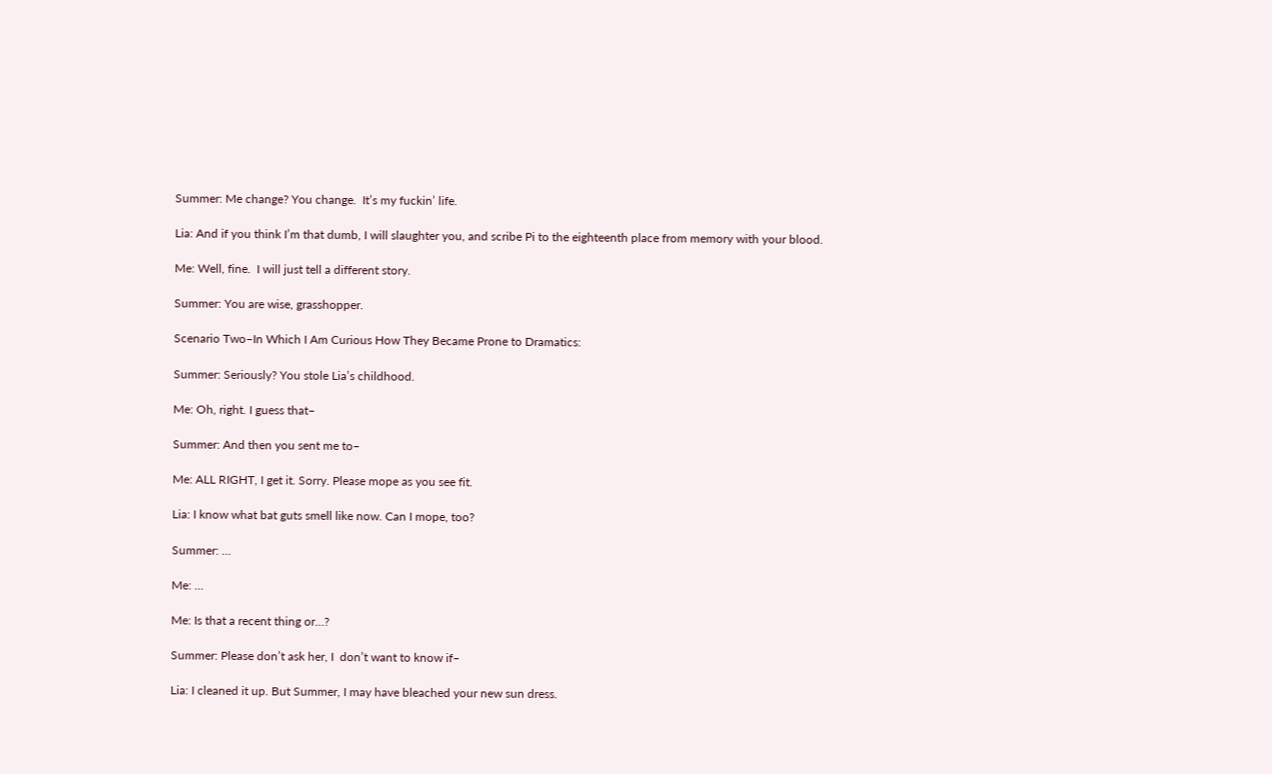Summer: Me change? You change.  It’s my fuckin’ life.

Lia: And if you think I’m that dumb, I will slaughter you, and scribe Pi to the eighteenth place from memory with your blood.

Me: Well, fine.  I will just tell a different story.

Summer: You are wise, grasshopper.

Scenario Two–In Which I Am Curious How They Became Prone to Dramatics:

Summer: Seriously? You stole Lia’s childhood.

Me: Oh, right. I guess that–

Summer: And then you sent me to–

Me: ALL RIGHT, I get it. Sorry. Please mope as you see fit.

Lia: I know what bat guts smell like now. Can I mope, too?

Summer: …

Me: …

Me: Is that a recent thing or…?

Summer: Please don’t ask her, I  don’t want to know if–

Lia: I cleaned it up. But Summer, I may have bleached your new sun dress.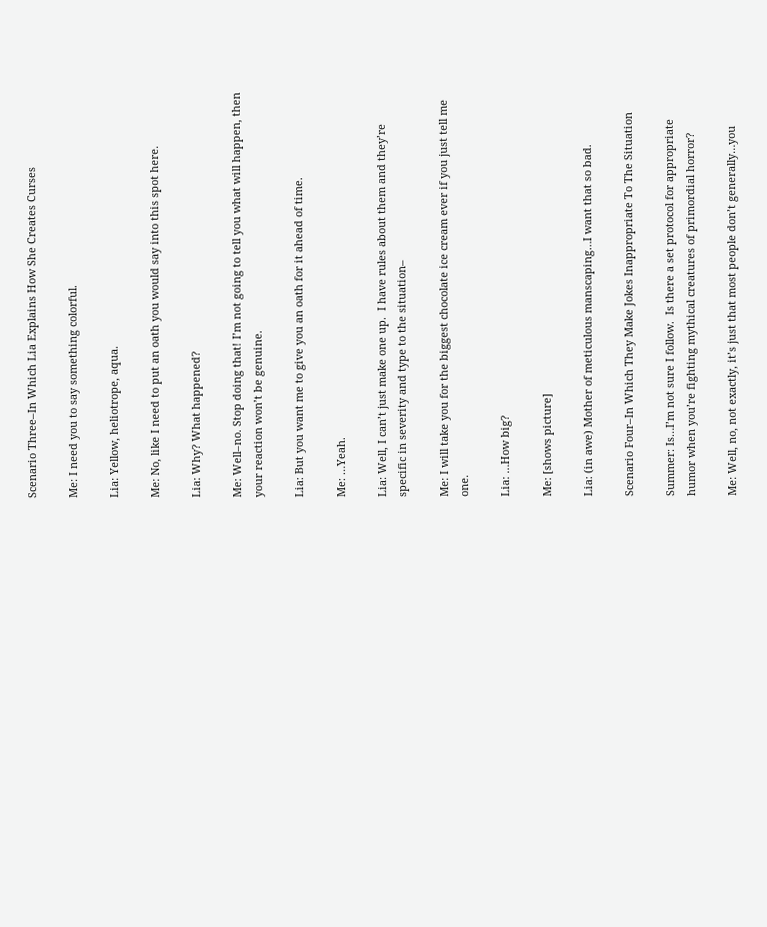Scenario Three–In Which Lia Explains How She Creates Curses

Me: I need you to say something colorful.

Lia: Yellow, heliotrope, aqua.

Me: No, like I need to put an oath you would say into this spot here.

Lia: Why? What happened?

Me: Well–no. Stop doing that! I’m not going to tell you what will happen, then your reaction won’t be genuine.

Lia: But you want me to give you an oath for it ahead of time.

Me: …Yeah.

Lia: Well, I can’t just make one up.  I have rules about them and they’re specific in severity and type to the situation–

Me: I will take you for the biggest chocolate ice cream ever if you just tell me one.

Lia: …How big?

Me: [shows picture]

Lia: (in awe) Mother of meticulous manscaping…I want that so bad.

Scenario Four–In Which They Make Jokes Inappropriate To The Situation

Summer: Is…I’m not sure I follow.  Is there a set protocol for appropriate humor when you’re fighting mythical creatures of primordial horror?

Me: Well, no, not exactly, it’s just that most people don’t generally…you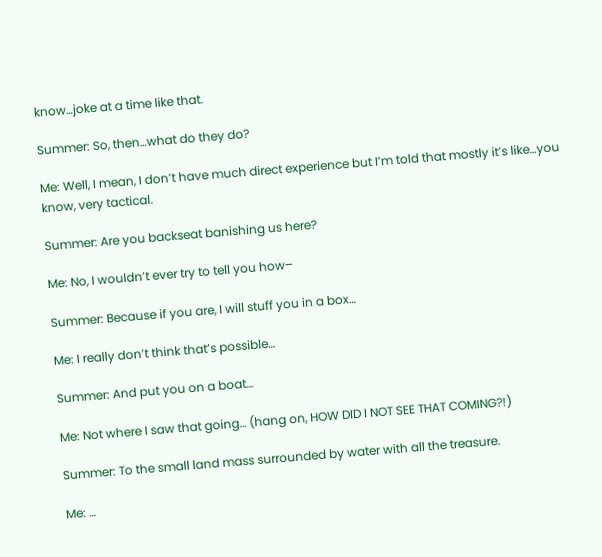know…joke at a time like that.

Summer: So, then…what do they do?

Me: Well, I mean, I don’t have much direct experience but I’m told that mostly it’s like…you know, very tactical.

Summer: Are you backseat banishing us here?

Me: No, I wouldn’t ever try to tell you how–

Summer: Because if you are, I will stuff you in a box…

Me: I really don’t think that’s possible…

Summer: And put you on a boat…

Me: Not where I saw that going… (hang on, HOW DID I NOT SEE THAT COMING?!)

Summer: To the small land mass surrounded by water with all the treasure.

Me: …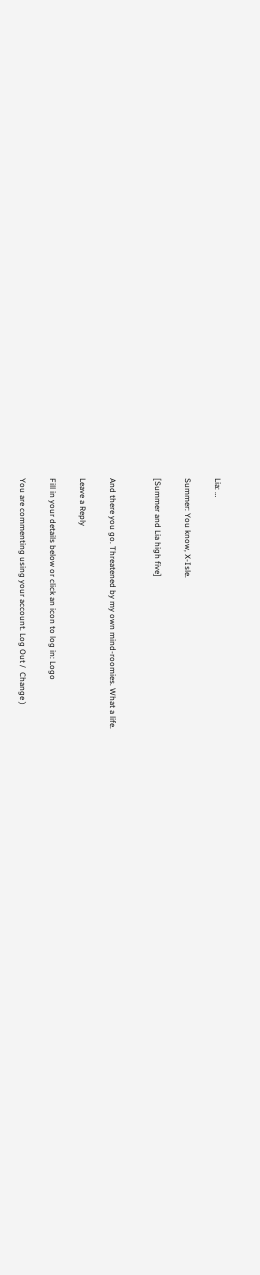Lia: …

Summer: You know, X-Isle.

[Summer and Lia high five]


And there you go. Threatened by my own mind-roomies. What a life.

Leave a Reply

Fill in your details below or click an icon to log in: Logo

You are commenting using your account. Log Out /  Change )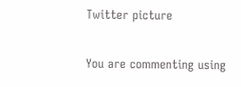Twitter picture

You are commenting using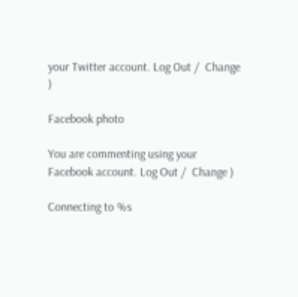your Twitter account. Log Out /  Change )

Facebook photo

You are commenting using your Facebook account. Log Out /  Change )

Connecting to %s